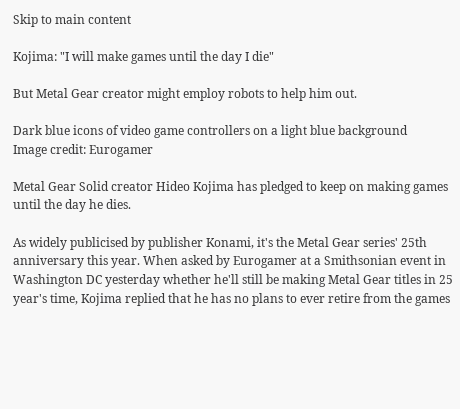Skip to main content

Kojima: "I will make games until the day I die"

But Metal Gear creator might employ robots to help him out.

Dark blue icons of video game controllers on a light blue background
Image credit: Eurogamer

Metal Gear Solid creator Hideo Kojima has pledged to keep on making games until the day he dies.

As widely publicised by publisher Konami, it's the Metal Gear series' 25th anniversary this year. When asked by Eurogamer at a Smithsonian event in Washington DC yesterday whether he'll still be making Metal Gear titles in 25 year's time, Kojima replied that he has no plans to ever retire from the games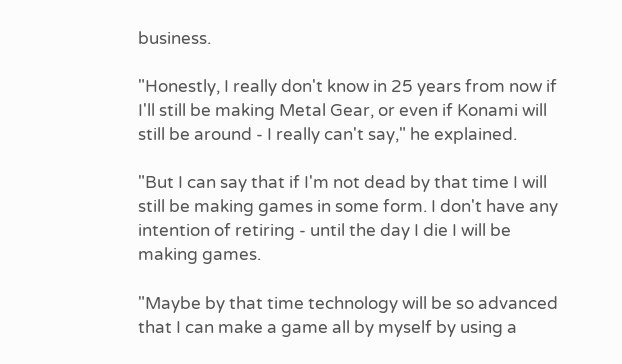business.

"Honestly, I really don't know in 25 years from now if I'll still be making Metal Gear, or even if Konami will still be around - I really can't say," he explained.

"But I can say that if I'm not dead by that time I will still be making games in some form. I don't have any intention of retiring - until the day I die I will be making games.

"Maybe by that time technology will be so advanced that I can make a game all by myself by using a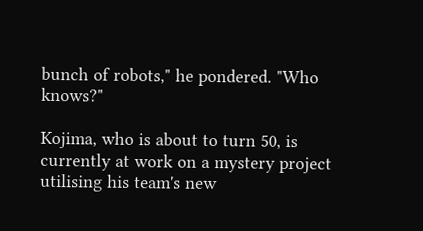bunch of robots," he pondered. "Who knows?"

Kojima, who is about to turn 50, is currently at work on a mystery project utilising his team's new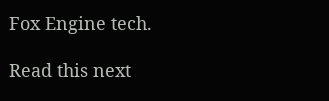Fox Engine tech.

Read this next